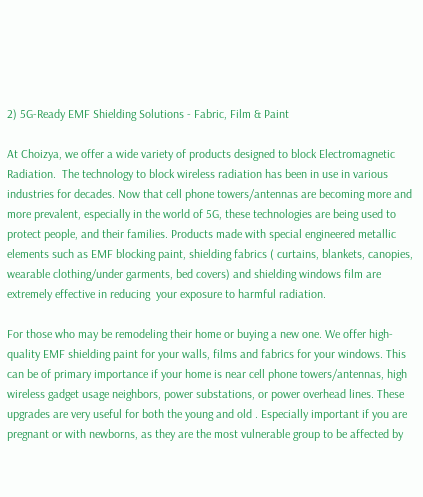2) 5G-Ready EMF Shielding Solutions - Fabric, Film & Paint

At Choizya, we offer a wide variety of products designed to block Electromagnetic Radiation.  The technology to block wireless radiation has been in use in various industries for decades. Now that cell phone towers/antennas are becoming more and more prevalent, especially in the world of 5G, these technologies are being used to protect people, and their families. Products made with special engineered metallic elements such as EMF blocking paint, shielding fabrics ( curtains, blankets, canopies, wearable clothing/under garments, bed covers) and shielding windows film are extremely effective in reducing  your exposure to harmful radiation.

For those who may be remodeling their home or buying a new one. We offer high-quality EMF shielding paint for your walls, films and fabrics for your windows. This can be of primary importance if your home is near cell phone towers/antennas, high wireless gadget usage neighbors, power substations, or power overhead lines. These upgrades are very useful for both the young and old . Especially important if you are pregnant or with newborns, as they are the most vulnerable group to be affected by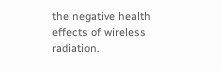the negative health effects of wireless radiation.